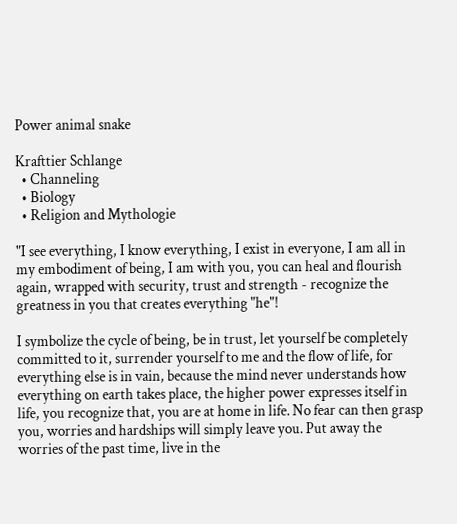Power animal snake

Krafttier Schlange
  • Channeling
  • Biology
  • Religion and Mythologie

"I see everything, I know everything, I exist in everyone, I am all in my embodiment of being, I am with you, you can heal and flourish again, wrapped with security, trust and strength - recognize the greatness in you that creates everything "he"!

I symbolize the cycle of being, be in trust, let yourself be completely committed to it, surrender yourself to me and the flow of life, for everything else is in vain, because the mind never understands how everything on earth takes place, the higher power expresses itself in life, you recognize that, you are at home in life. No fear can then grasp you, worries and hardships will simply leave you. Put away the worries of the past time, live in the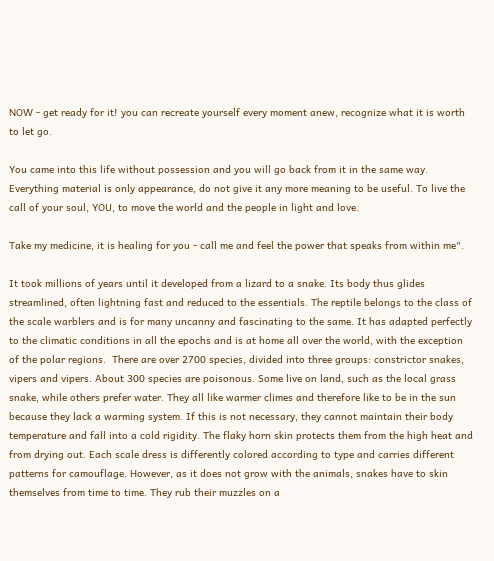NOW - get ready for it! you can recreate yourself every moment anew, recognize what it is worth to let go.

You came into this life without possession and you will go back from it in the same way. Everything material is only appearance, do not give it any more meaning to be useful. To live the call of your soul, YOU, to move the world and the people in light and love.

Take my medicine, it is healing for you - call me and feel the power that speaks from within me".

It took millions of years until it developed from a lizard to a snake. Its body thus glides streamlined, often lightning fast and reduced to the essentials. The reptile belongs to the class of the scale warblers and is for many uncanny and fascinating to the same. It has adapted perfectly to the climatic conditions in all the epochs and is at home all over the world, with the exception of the polar regions.  There are over 2700 species, divided into three groups: constrictor snakes, vipers and vipers. About 300 species are poisonous. Some live on land, such as the local grass snake, while others prefer water. They all like warmer climes and therefore like to be in the sun because they lack a warming system. If this is not necessary, they cannot maintain their body temperature and fall into a cold rigidity. The flaky horn skin protects them from the high heat and from drying out. Each scale dress is differently colored according to type and carries different patterns for camouflage. However, as it does not grow with the animals, snakes have to skin themselves from time to time. They rub their muzzles on a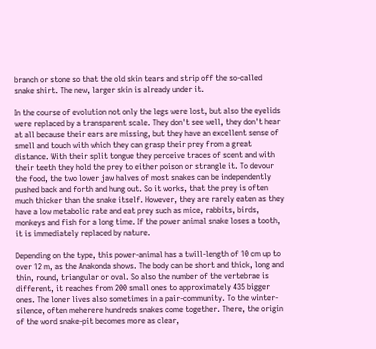branch or stone so that the old skin tears and strip off the so-called snake shirt. The new, larger skin is already under it.

In the course of evolution not only the legs were lost, but also the eyelids were replaced by a transparent scale. They don't see well, they don't hear at all because their ears are missing, but they have an excellent sense of smell and touch with which they can grasp their prey from a great distance. With their split tongue they perceive traces of scent and with their teeth they hold the prey to either poison or strangle it. To devour the food, the two lower jaw halves of most snakes can be independently pushed back and forth and hung out. So it works, that the prey is often much thicker than the snake itself. However, they are rarely eaten as they have a low metabolic rate and eat prey such as mice, rabbits, birds, monkeys and fish for a long time. If the power animal snake loses a tooth, it is immediately replaced by nature.

Depending on the type, this power-animal has a twill-length of 10 cm up to over 12 m, as the Anakonda shows. The body can be short and thick, long and thin, round, triangular or oval. So also the number of the vertebrae is different, it reaches from 200 small ones to approximately 435 bigger ones. The loner lives also sometimes in a pair-community. To the winter-silence, often meherere hundreds snakes come together. There, the origin of the word snake-pit becomes more as clear,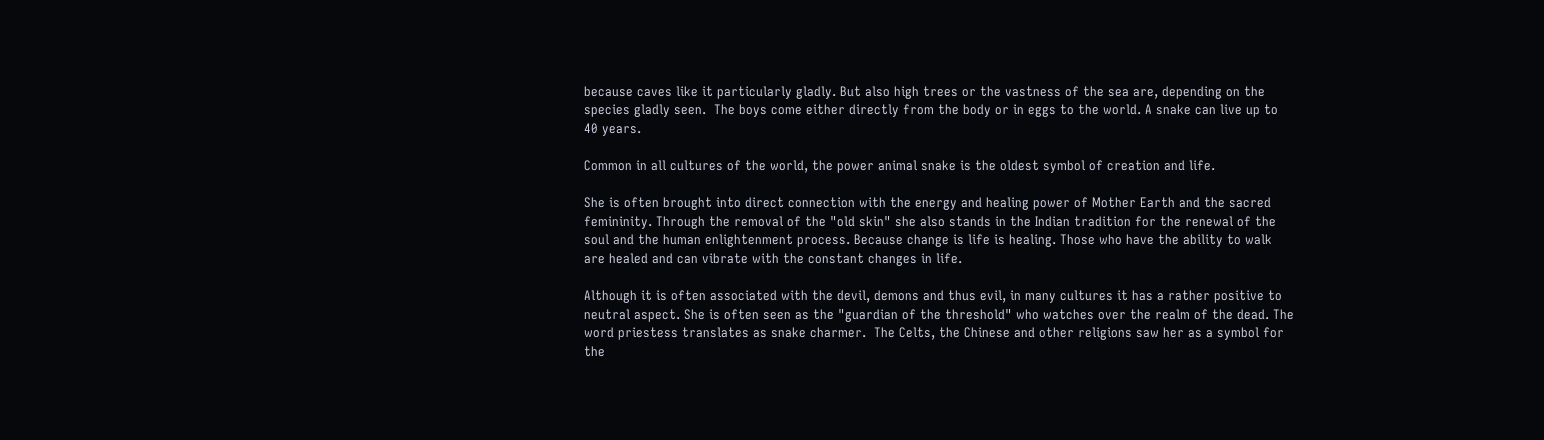because caves like it particularly gladly. But also high trees or the vastness of the sea are, depending on the species gladly seen.  The boys come either directly from the body or in eggs to the world. A snake can live up to 40 years.

Common in all cultures of the world, the power animal snake is the oldest symbol of creation and life.

She is often brought into direct connection with the energy and healing power of Mother Earth and the sacred femininity. Through the removal of the "old skin" she also stands in the Indian tradition for the renewal of the soul and the human enlightenment process. Because change is life is healing. Those who have the ability to walk are healed and can vibrate with the constant changes in life.

Although it is often associated with the devil, demons and thus evil, in many cultures it has a rather positive to neutral aspect. She is often seen as the "guardian of the threshold" who watches over the realm of the dead. The word priestess translates as snake charmer.  The Celts, the Chinese and other religions saw her as a symbol for the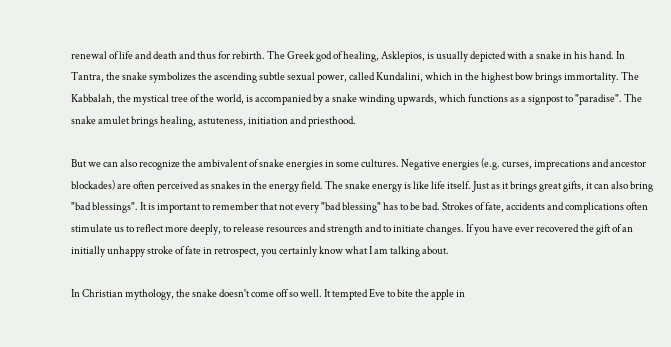renewal of life and death and thus for rebirth. The Greek god of healing, Asklepios, is usually depicted with a snake in his hand. In Tantra, the snake symbolizes the ascending subtle sexual power, called Kundalini, which in the highest bow brings immortality. The Kabbalah, the mystical tree of the world, is accompanied by a snake winding upwards, which functions as a signpost to "paradise". The snake amulet brings healing, astuteness, initiation and priesthood.

But we can also recognize the ambivalent of snake energies in some cultures. Negative energies (e.g. curses, imprecations and ancestor blockades) are often perceived as snakes in the energy field. The snake energy is like life itself. Just as it brings great gifts, it can also bring "bad blessings". It is important to remember that not every "bad blessing" has to be bad. Strokes of fate, accidents and complications often stimulate us to reflect more deeply, to release resources and strength and to initiate changes. If you have ever recovered the gift of an initially unhappy stroke of fate in retrospect, you certainly know what I am talking about.

In Christian mythology, the snake doesn't come off so well. It tempted Eve to bite the apple in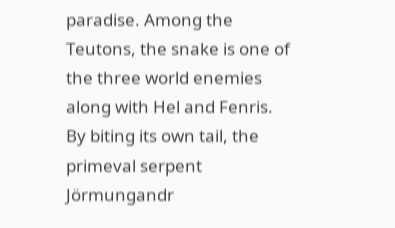paradise. Among the Teutons, the snake is one of the three world enemies along with Hel and Fenris. By biting its own tail, the primeval serpent Jörmungandr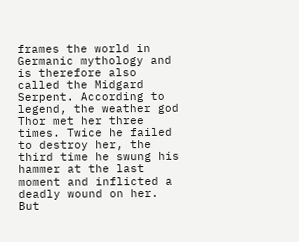frames the world in Germanic mythology and is therefore also called the Midgard Serpent. According to legend, the weather god Thor met her three times. Twice he failed to destroy her, the third time he swung his hammer at the last moment and inflicted a deadly wound on her. But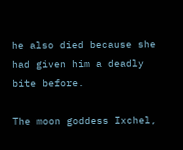he also died because she had given him a deadly bite before.

The moon goddess Ixchel,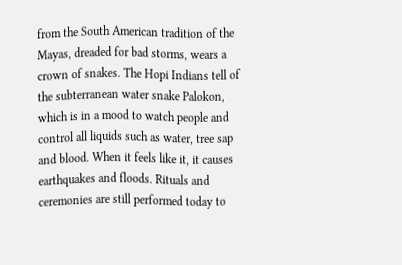from the South American tradition of the Mayas, dreaded for bad storms, wears a crown of snakes. The Hopi Indians tell of the subterranean water snake Palokon, which is in a mood to watch people and control all liquids such as water, tree sap and blood. When it feels like it, it causes earthquakes and floods. Rituals and ceremonies are still performed today to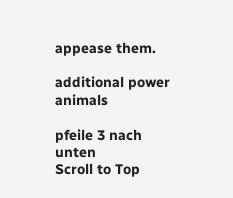appease them.

additional power animals

pfeile 3 nach unten
Scroll to Top